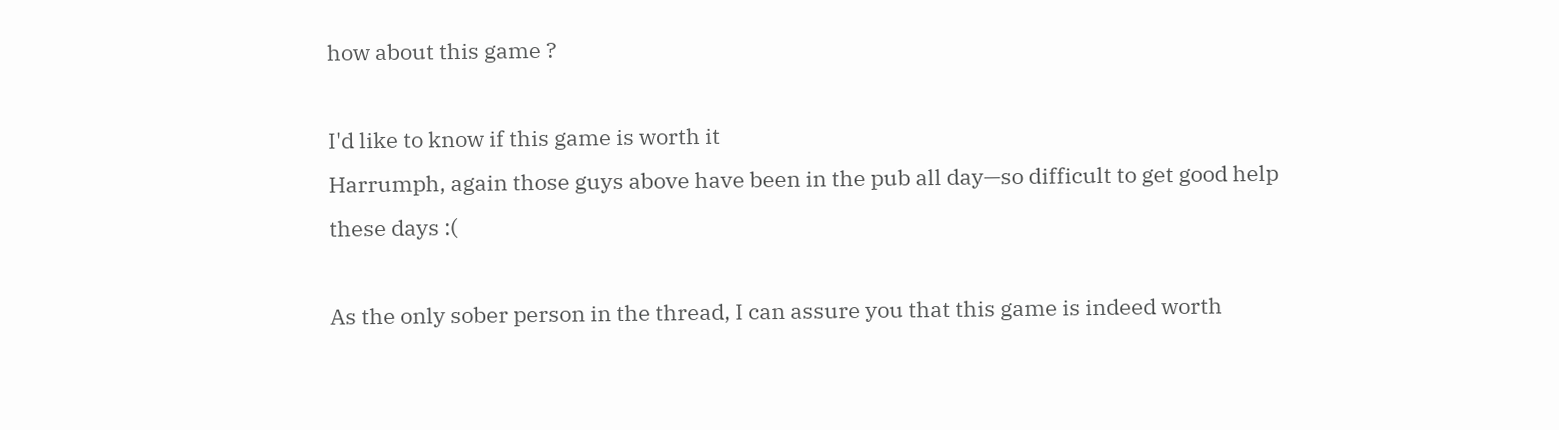how about this game ?

I'd like to know if this game is worth it
Harrumph, again those guys above have been in the pub all day—so difficult to get good help these days :(

As the only sober person in the thread, I can assure you that this game is indeed worth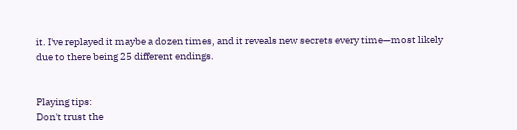it. I've replayed it maybe a dozen times, and it reveals new secrets every time—most likely due to there being 25 different endings.


Playing tips:
Don't trust the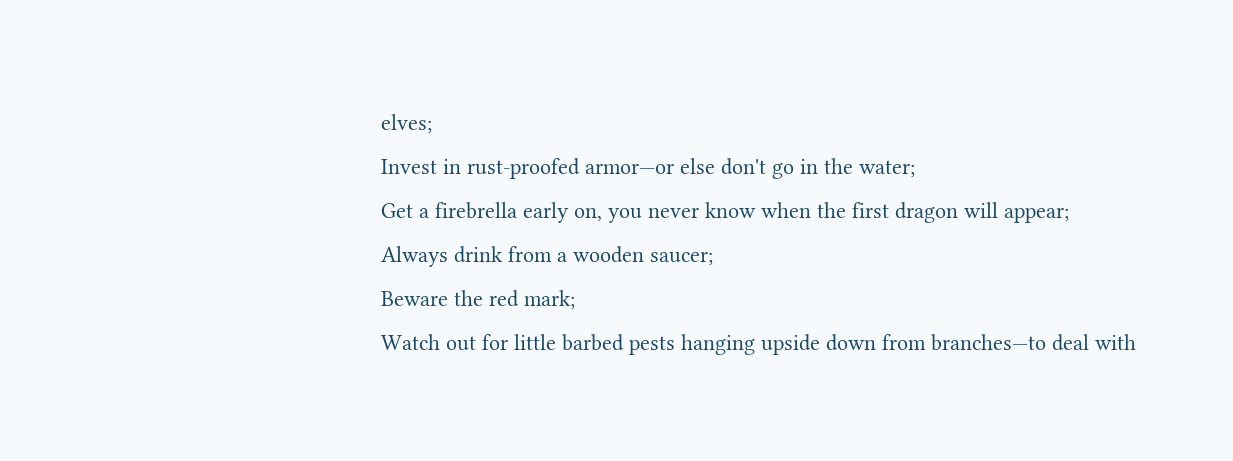elves;
Invest in rust-proofed armor—or else don't go in the water;
Get a firebrella early on, you never know when the first dragon will appear;
Always drink from a wooden saucer;
Beware the red mark;
Watch out for little barbed pests hanging upside down from branches—to deal with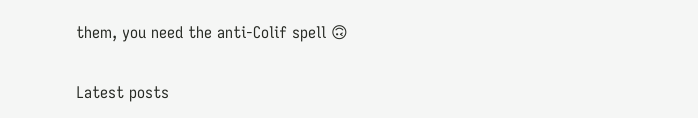them, you need the anti-Colif spell 🙃

Latest posts